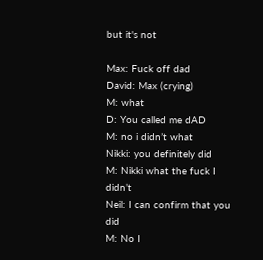but it's not

Max: Fuck off dad
David: Max (crying)
M: what
D: You called me dAD
M: no i didn’t what
Nikki: you definitely did
M: Nikki what the fuck I didn’t
Neil: I can confirm that you did
M: No I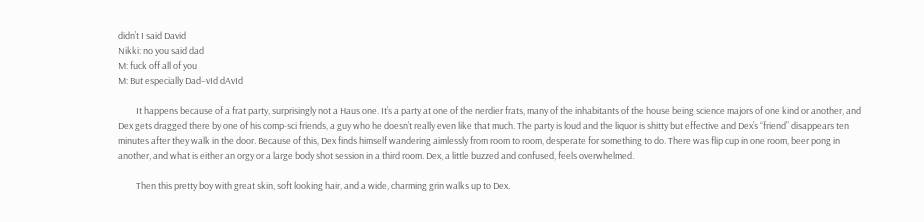didn’t I said David
Nikki: no you said dad
M: fuck off all of you
M: But especially Dad–vId dAvId

         It happens because of a frat party, surprisingly not a Haus one. It’s a party at one of the nerdier frats, many of the inhabitants of the house being science majors of one kind or another, and Dex gets dragged there by one of his comp-sci friends, a guy who he doesn’t really even like that much. The party is loud and the liquor is shitty but effective and Dex’s “friend” disappears ten minutes after they walk in the door. Because of this, Dex finds himself wandering aimlessly from room to room, desperate for something to do. There was flip cup in one room, beer pong in another, and what is either an orgy or a large body shot session in a third room. Dex, a little buzzed and confused, feels overwhelmed.

         Then this pretty boy with great skin, soft looking hair, and a wide, charming grin walks up to Dex.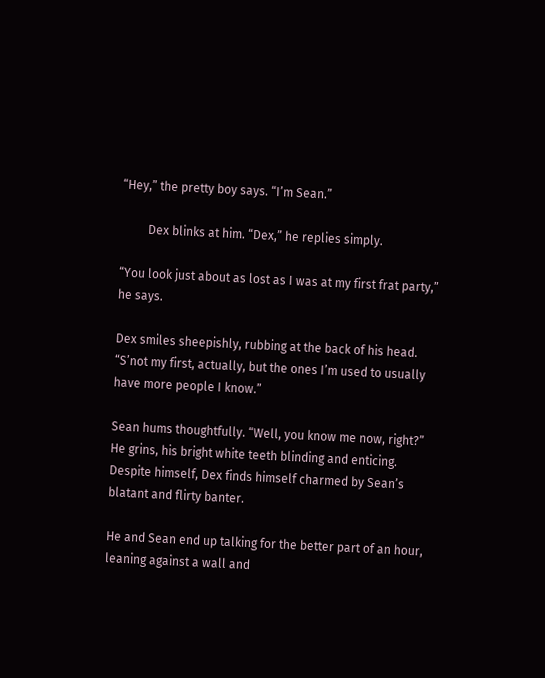“Hey,” the pretty boy says. “I’m Sean.”

         Dex blinks at him. “Dex,” he replies simply.

“You look just about as lost as I was at my first frat party,” he says.

Dex smiles sheepishly, rubbing at the back of his head. “S’not my first, actually, but the ones I’m used to usually have more people I know.”

Sean hums thoughtfully. “Well, you know me now, right?” He grins, his bright white teeth blinding and enticing. Despite himself, Dex finds himself charmed by Sean’s blatant and flirty banter.

He and Sean end up talking for the better part of an hour, leaning against a wall and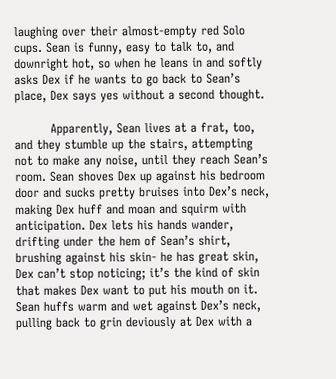laughing over their almost-empty red Solo cups. Sean is funny, easy to talk to, and downright hot, so when he leans in and softly asks Dex if he wants to go back to Sean’s place, Dex says yes without a second thought.

         Apparently, Sean lives at a frat, too, and they stumble up the stairs, attempting not to make any noise, until they reach Sean’s room. Sean shoves Dex up against his bedroom door and sucks pretty bruises into Dex’s neck, making Dex huff and moan and squirm with anticipation. Dex lets his hands wander, drifting under the hem of Sean’s shirt, brushing against his skin- he has great skin, Dex can’t stop noticing; it’s the kind of skin that makes Dex want to put his mouth on it. Sean huffs warm and wet against Dex’s neck, pulling back to grin deviously at Dex with a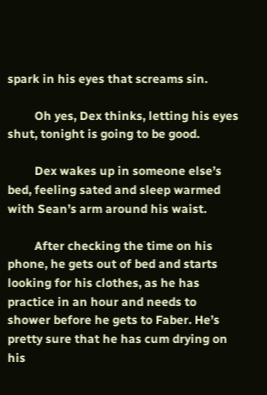spark in his eyes that screams sin.

         Oh yes, Dex thinks, letting his eyes shut, tonight is going to be good.

         Dex wakes up in someone else’s bed, feeling sated and sleep warmed with Sean’s arm around his waist.

         After checking the time on his phone, he gets out of bed and starts looking for his clothes, as he has practice in an hour and needs to shower before he gets to Faber. He’s pretty sure that he has cum drying on his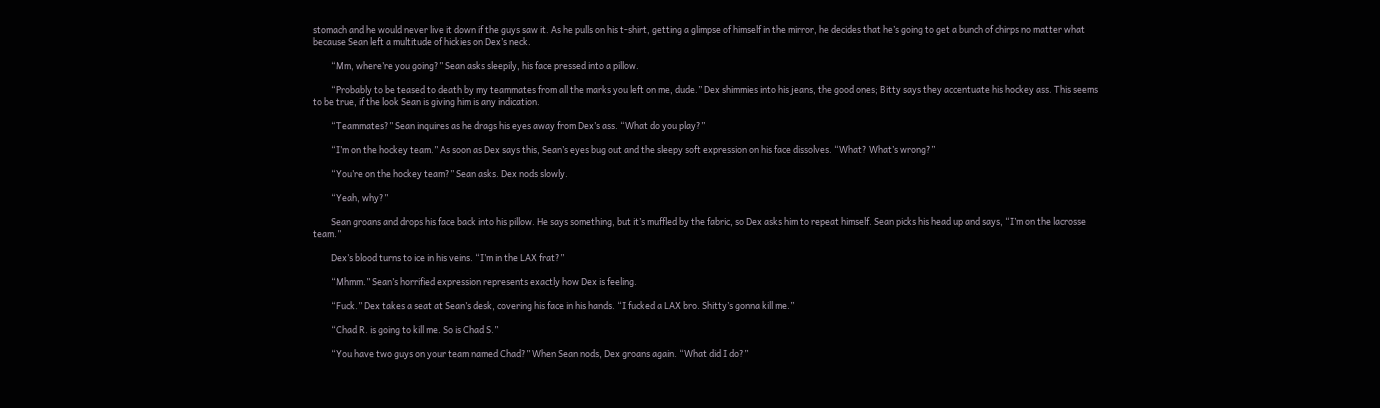stomach and he would never live it down if the guys saw it. As he pulls on his t-shirt, getting a glimpse of himself in the mirror, he decides that he’s going to get a bunch of chirps no matter what because Sean left a multitude of hickies on Dex’s neck.

         “Mm, where’re you going?” Sean asks sleepily, his face pressed into a pillow.

         “Probably to be teased to death by my teammates from all the marks you left on me, dude.” Dex shimmies into his jeans, the good ones; Bitty says they accentuate his hockey ass. This seems to be true, if the look Sean is giving him is any indication.

         “Teammates?” Sean inquires as he drags his eyes away from Dex’s ass. “What do you play?”

         “I’m on the hockey team.” As soon as Dex says this, Sean’s eyes bug out and the sleepy soft expression on his face dissolves. “What? What’s wrong?”

         “You’re on the hockey team?” Sean asks. Dex nods slowly.

         “Yeah, why?”

         Sean groans and drops his face back into his pillow. He says something, but it’s muffled by the fabric, so Dex asks him to repeat himself. Sean picks his head up and says, “I’m on the lacrosse team.”

         Dex’s blood turns to ice in his veins. “I’m in the LAX frat?”

         “Mhmm.” Sean’s horrified expression represents exactly how Dex is feeling.

         “Fuck.” Dex takes a seat at Sean’s desk, covering his face in his hands. “I fucked a LAX bro. Shitty’s gonna kill me.”

         “Chad R. is going to kill me. So is Chad S.”

         “You have two guys on your team named Chad?” When Sean nods, Dex groans again. “What did I do?”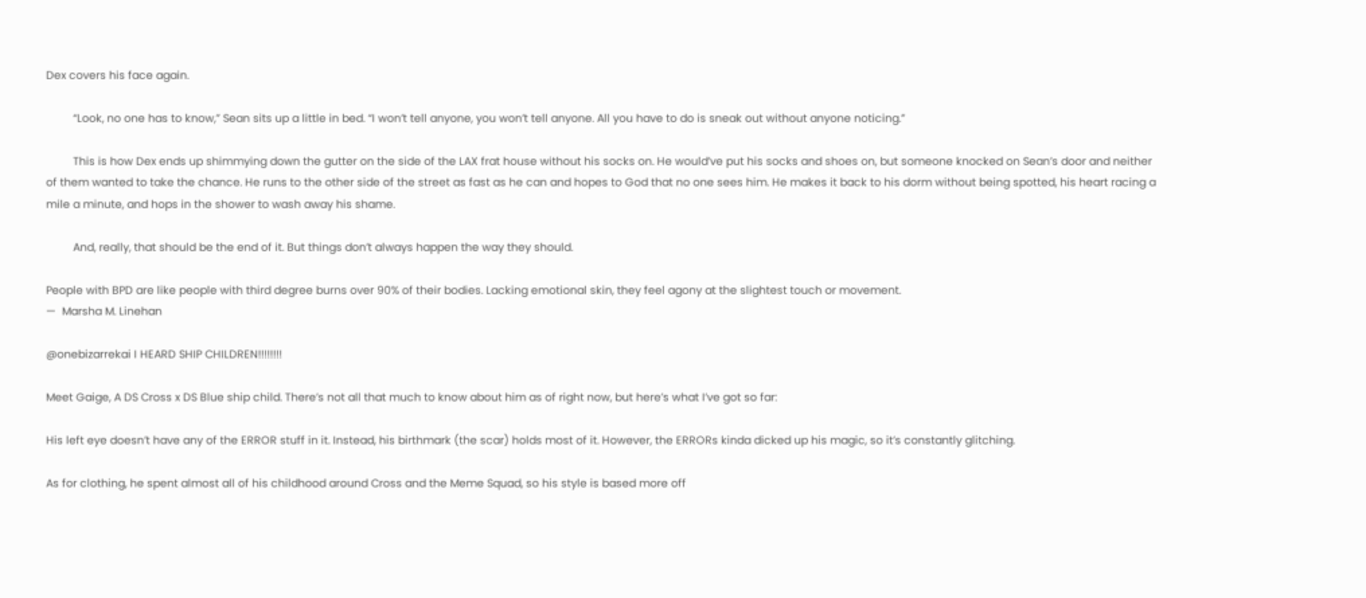Dex covers his face again.

         “Look, no one has to know,” Sean sits up a little in bed. “I won’t tell anyone, you won’t tell anyone. All you have to do is sneak out without anyone noticing.”

         This is how Dex ends up shimmying down the gutter on the side of the LAX frat house without his socks on. He would’ve put his socks and shoes on, but someone knocked on Sean’s door and neither of them wanted to take the chance. He runs to the other side of the street as fast as he can and hopes to God that no one sees him. He makes it back to his dorm without being spotted, his heart racing a mile a minute, and hops in the shower to wash away his shame.

         And, really, that should be the end of it. But things don’t always happen the way they should.

People with BPD are like people with third degree burns over 90% of their bodies. Lacking emotional skin, they feel agony at the slightest touch or movement.
—  Marsha M. Linehan

@onebizarrekai I HEARD SHIP CHILDREN!!!!!!!!

Meet Gaige, A DS Cross x DS Blue ship child. There’s not all that much to know about him as of right now, but here’s what I’ve got so far:

His left eye doesn’t have any of the ERROR stuff in it. Instead, his birthmark (the scar) holds most of it. However, the ERRORs kinda dicked up his magic, so it’s constantly glitching.

As for clothing, he spent almost all of his childhood around Cross and the Meme Squad, so his style is based more off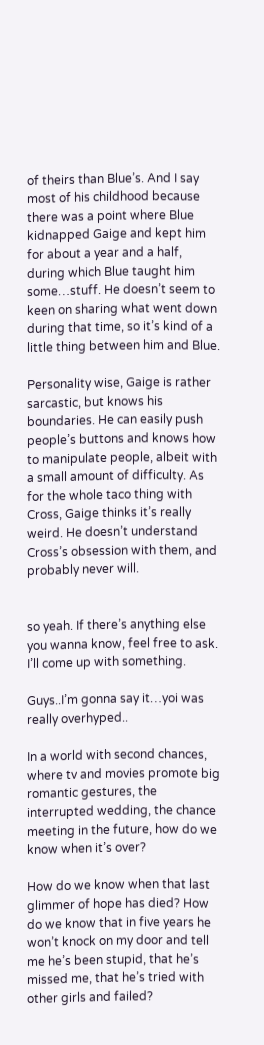of theirs than Blue’s. And I say most of his childhood because there was a point where Blue kidnapped Gaige and kept him for about a year and a half, during which Blue taught him some…stuff. He doesn’t seem to keen on sharing what went down during that time, so it’s kind of a little thing between him and Blue.

Personality wise, Gaige is rather sarcastic, but knows his boundaries. He can easily push people’s buttons and knows how to manipulate people, albeit with a small amount of difficulty. As for the whole taco thing with Cross, Gaige thinks it’s really weird. He doesn’t understand Cross’s obsession with them, and probably never will.


so yeah. If there’s anything else you wanna know, feel free to ask. I’ll come up with something.

Guys..I’m gonna say it…yoi was really overhyped..

In a world with second chances, where tv and movies promote big romantic gestures, the interrupted wedding, the chance meeting in the future, how do we know when it’s over?

How do we know when that last glimmer of hope has died? How do we know that in five years he won’t knock on my door and tell me he’s been stupid, that he’s missed me, that he’s tried with other girls and failed?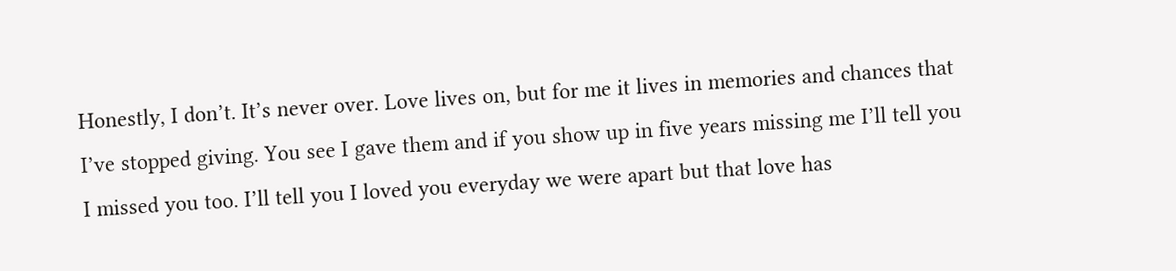Honestly, I don’t. It’s never over. Love lives on, but for me it lives in memories and chances that I’ve stopped giving. You see I gave them and if you show up in five years missing me I’ll tell you I missed you too. I’ll tell you I loved you everyday we were apart but that love has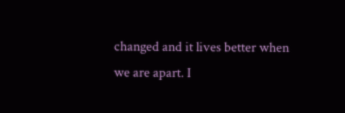changed and it lives better when we are apart. I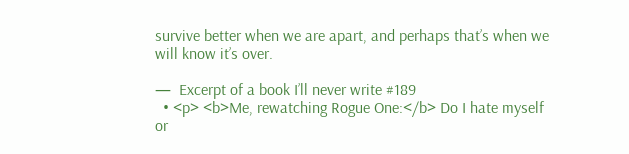survive better when we are apart, and perhaps that’s when we will know it’s over.

—  Excerpt of a book I’ll never write #189
  • <p> <b>Me, rewatching Rogue One:</b> Do I hate myself or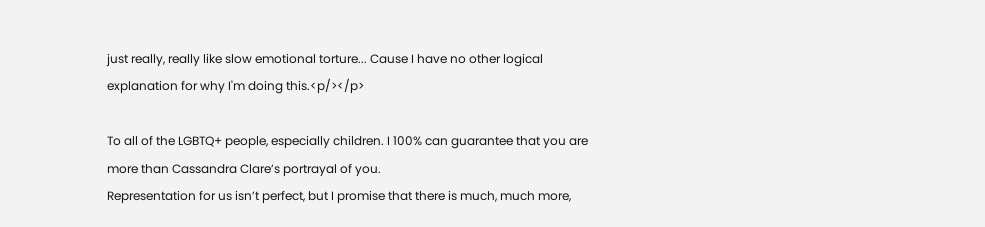just really, really like slow emotional torture... Cause I have no other logical explanation for why I'm doing this.<p/></p>

To all of the LGBTQ+ people, especially children. I 100% can guarantee that you are more than Cassandra Clare’s portrayal of you.
Representation for us isn’t perfect, but I promise that there is much, much more,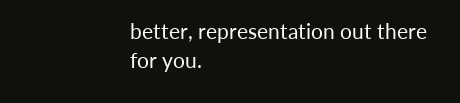better, representation out there for you.